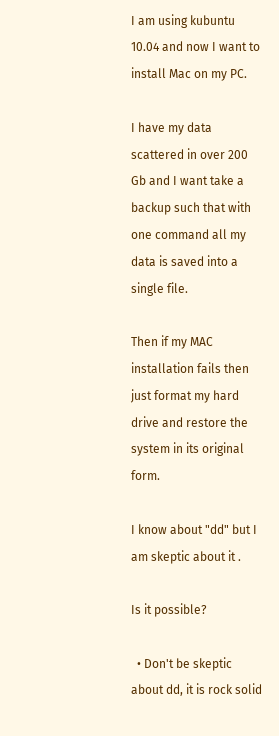I am using kubuntu 10.04 and now I want to install Mac on my PC.

I have my data scattered in over 200 Gb and I want take a backup such that with one command all my data is saved into a single file.

Then if my MAC installation fails then just format my hard drive and restore the system in its original form.

I know about "dd" but I am skeptic about it .

Is it possible?

  • Don't be skeptic about dd, it is rock solid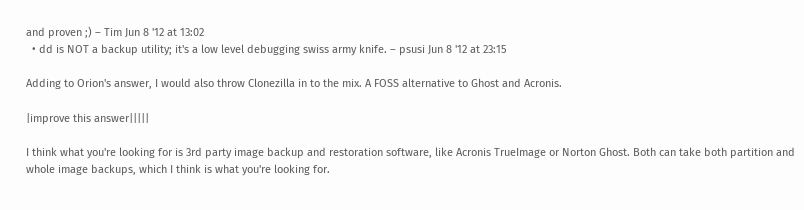and proven ;) – Tim Jun 8 '12 at 13:02
  • dd is NOT a backup utility; it's a low level debugging swiss army knife. – psusi Jun 8 '12 at 23:15

Adding to Orion's answer, I would also throw Clonezilla in to the mix. A FOSS alternative to Ghost and Acronis.

|improve this answer|||||

I think what you're looking for is 3rd party image backup and restoration software, like Acronis TrueImage or Norton Ghost. Both can take both partition and whole image backups, which I think is what you're looking for.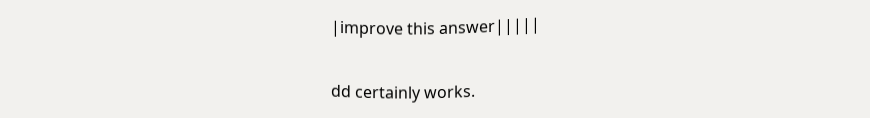|improve this answer|||||

dd certainly works.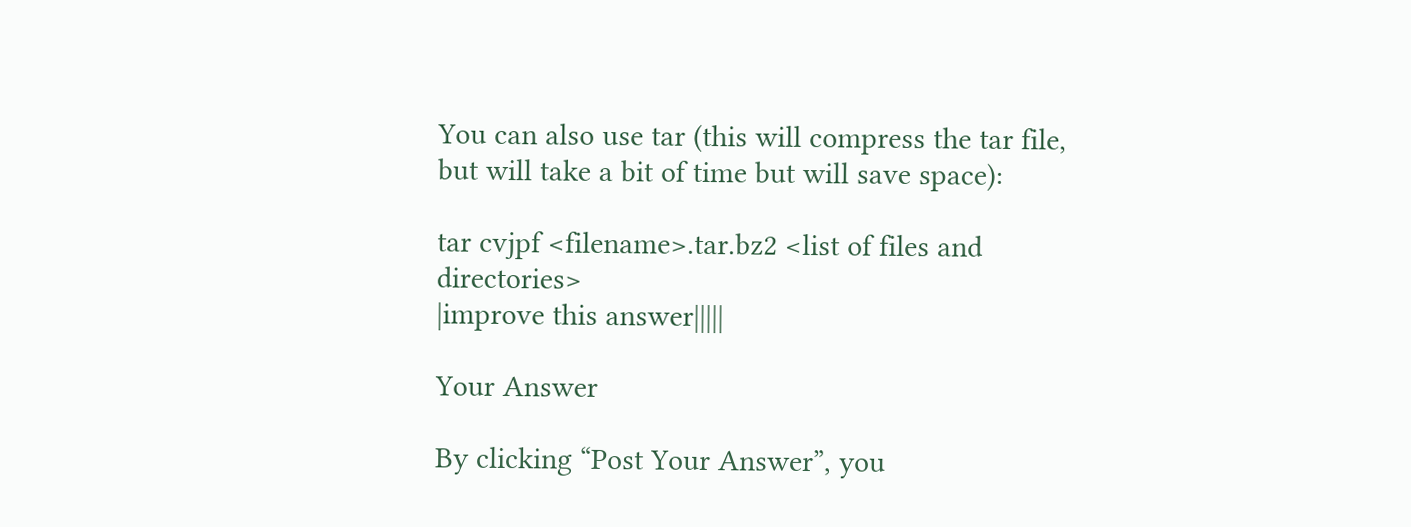You can also use tar (this will compress the tar file, but will take a bit of time but will save space):

tar cvjpf <filename>.tar.bz2 <list of files and directories>
|improve this answer|||||

Your Answer

By clicking “Post Your Answer”, you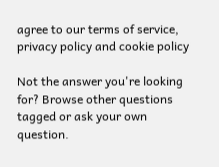agree to our terms of service, privacy policy and cookie policy

Not the answer you're looking for? Browse other questions tagged or ask your own question.